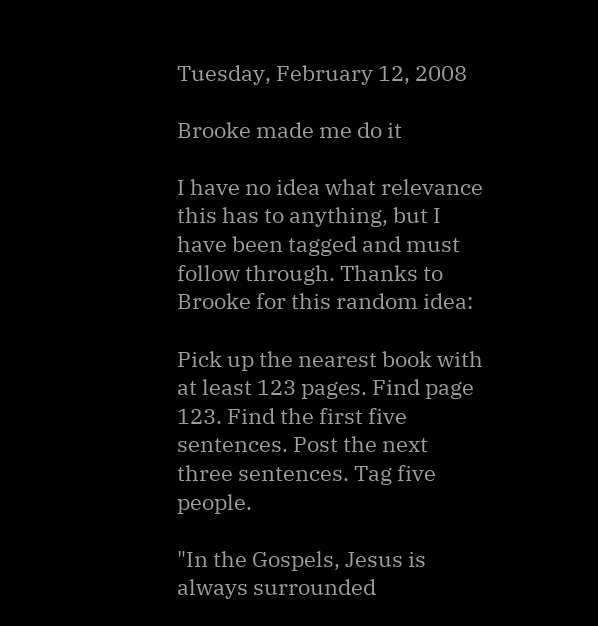Tuesday, February 12, 2008

Brooke made me do it

I have no idea what relevance this has to anything, but I have been tagged and must follow through. Thanks to Brooke for this random idea:

Pick up the nearest book with at least 123 pages. Find page 123. Find the first five sentences. Post the next three sentences. Tag five people.

"In the Gospels, Jesus is always surrounded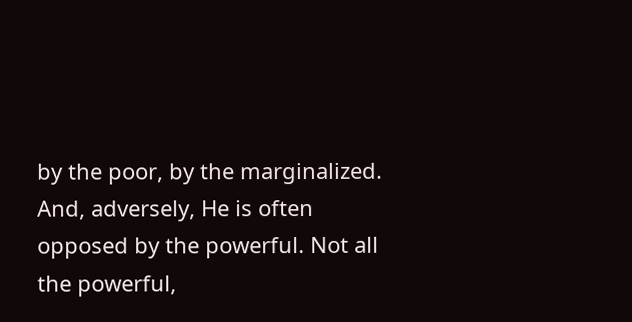by the poor, by the marginalized. And, adversely, He is often opposed by the powerful. Not all the powerful,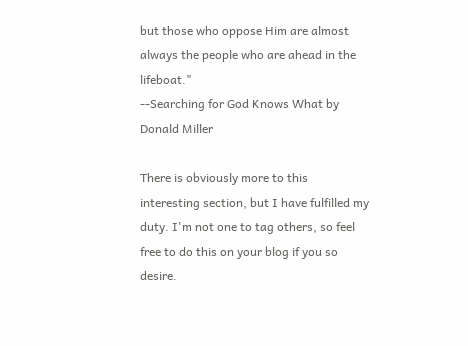but those who oppose Him are almost always the people who are ahead in the lifeboat."
--Searching for God Knows What by Donald Miller

There is obviously more to this interesting section, but I have fulfilled my duty. I'm not one to tag others, so feel free to do this on your blog if you so desire.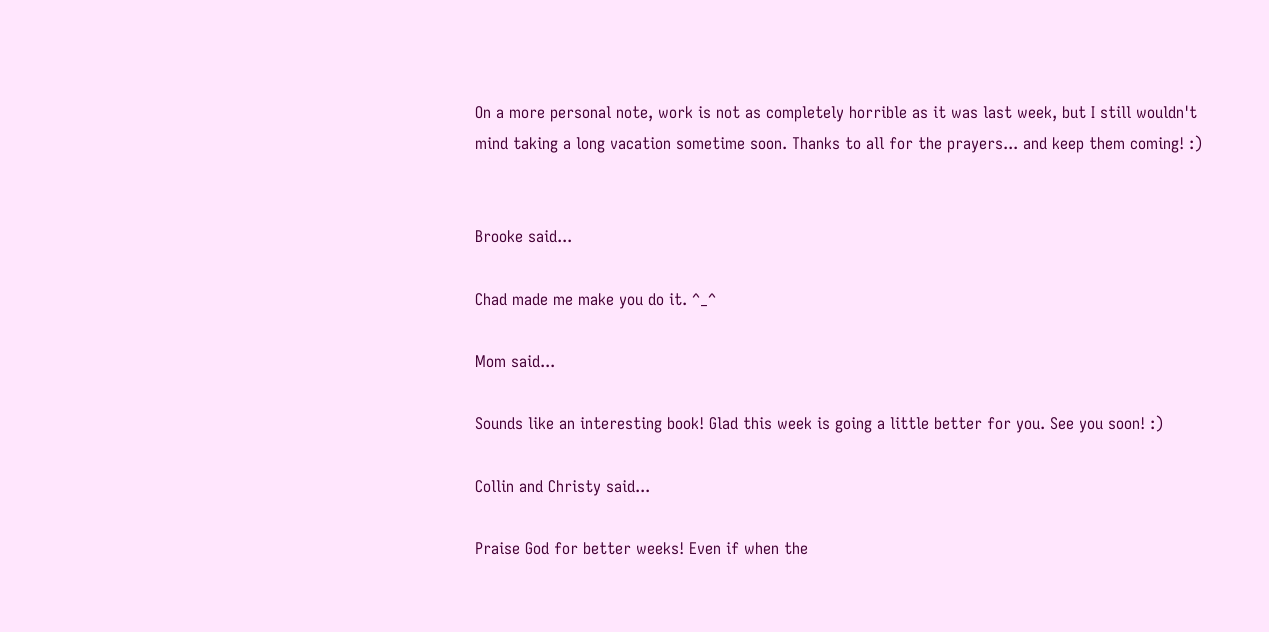On a more personal note, work is not as completely horrible as it was last week, but I still wouldn't mind taking a long vacation sometime soon. Thanks to all for the prayers... and keep them coming! :)


Brooke said...

Chad made me make you do it. ^_^

Mom said...

Sounds like an interesting book! Glad this week is going a little better for you. See you soon! :)

Collin and Christy said...

Praise God for better weeks! Even if when the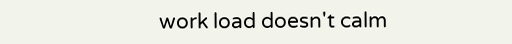work load doesn't calm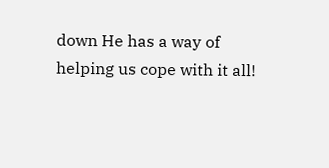down He has a way of helping us cope with it all!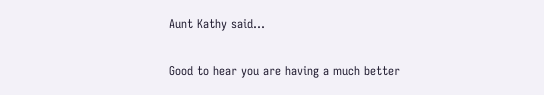Aunt Kathy said...

Good to hear you are having a much better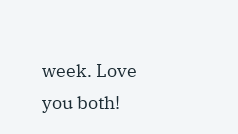week. Love you both!